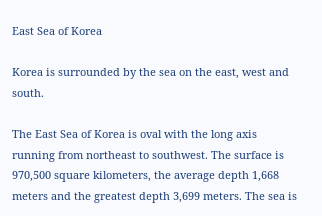East Sea of Korea

Korea is surrounded by the sea on the east, west and south.

The East Sea of Korea is oval with the long axis running from northeast to southwest. The surface is 970,500 square kilometers, the average depth 1,668 meters and the greatest depth 3,699 meters. The sea is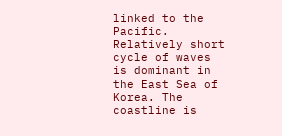linked to the Pacific. Relatively short cycle of waves is dominant in the East Sea of Korea. The coastline is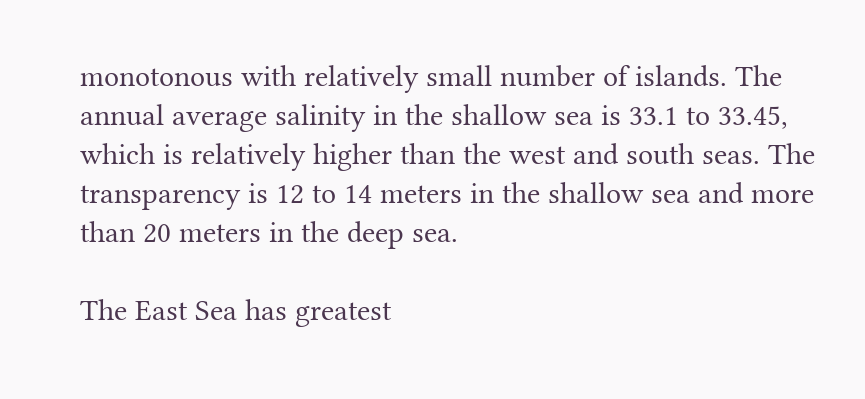monotonous with relatively small number of islands. The annual average salinity in the shallow sea is 33.1 to 33.45, which is relatively higher than the west and south seas. The transparency is 12 to 14 meters in the shallow sea and more than 20 meters in the deep sea.

The East Sea has greatest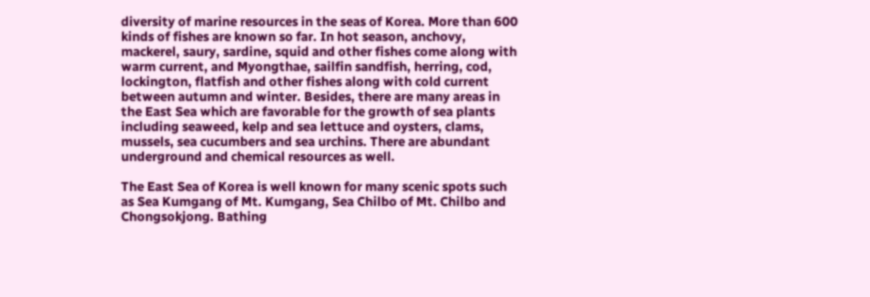diversity of marine resources in the seas of Korea. More than 600 kinds of fishes are known so far. In hot season, anchovy, mackerel, saury, sardine, squid and other fishes come along with warm current, and Myongthae, sailfin sandfish, herring, cod, lockington, flatfish and other fishes along with cold current between autumn and winter. Besides, there are many areas in the East Sea which are favorable for the growth of sea plants including seaweed, kelp and sea lettuce and oysters, clams, mussels, sea cucumbers and sea urchins. There are abundant underground and chemical resources as well.

The East Sea of Korea is well known for many scenic spots such as Sea Kumgang of Mt. Kumgang, Sea Chilbo of Mt. Chilbo and Chongsokjong. Bathing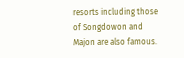resorts including those of Songdowon and Majon are also famous.